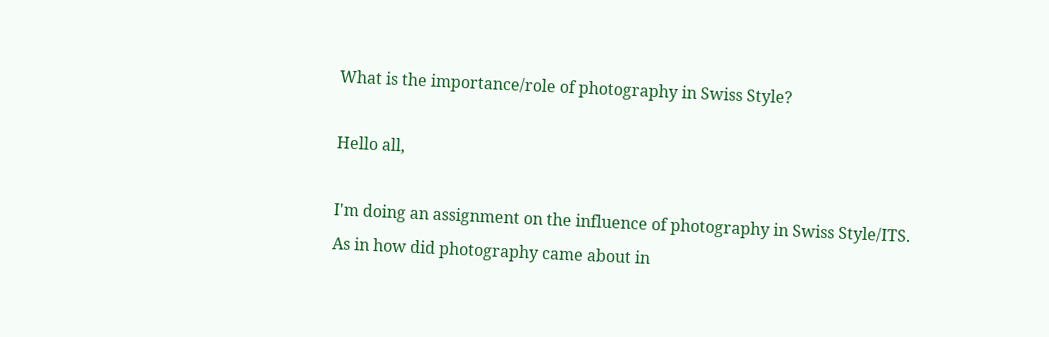What is the importance/role of photography in Swiss Style?

Hello all,

I'm doing an assignment on the influence of photography in Swiss Style/ITS.
As in how did photography came about in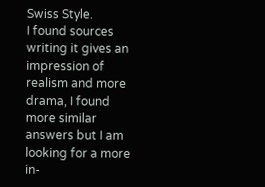Swiss Style.
I found sources writing it gives an impression of realism and more drama, I found more similar answers but I am looking for a more in-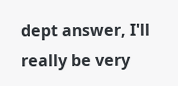dept answer, I'll really be very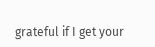grateful if I get your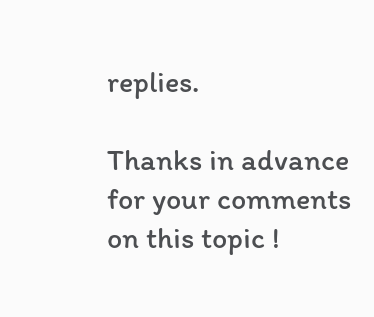replies.

Thanks in advance for your comments on this topic !